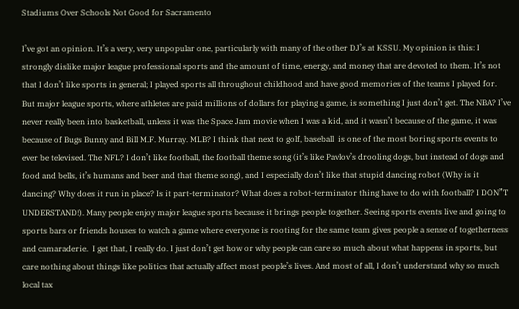Stadiums Over Schools Not Good for Sacramento

I’ve got an opinion. It’s a very, very unpopular one, particularly with many of the other DJ’s at KSSU. My opinion is this: I strongly dislike major league professional sports and the amount of time, energy, and money that are devoted to them. It’s not that I don’t like sports in general; I played sports all throughout childhood and have good memories of the teams I played for. But major league sports, where athletes are paid millions of dollars for playing a game, is something I just don’t get. The NBA? I’ve never really been into basketball, unless it was the Space Jam movie when I was a kid, and it wasn’t because of the game, it was because of Bugs Bunny and Bill M.F. Murray. MLB? I think that next to golf, baseball  is one of the most boring sports events to ever be televised. The NFL? I don’t like football, the football theme song (it’s like Pavlov’s drooling dogs, but instead of dogs and food and bells, it’s humans and beer and that theme song), and I especially don’t like that stupid dancing robot (Why is it dancing? Why does it run in place? Is it part-terminator? What does a robot-terminator thing have to do with football? I DON”T UNDERSTAND!). Many people enjoy major league sports because it brings people together. Seeing sports events live and going to sports bars or friends houses to watch a game where everyone is rooting for the same team gives people a sense of togetherness and camaraderie.  I get that, I really do. I just don’t get how or why people can care so much about what happens in sports, but care nothing about things like politics that actually affect most people’s lives. And most of all, I don’t understand why so much local tax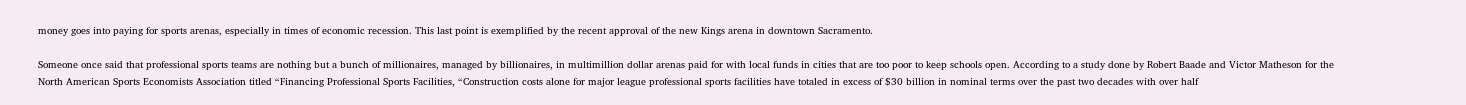money goes into paying for sports arenas, especially in times of economic recession. This last point is exemplified by the recent approval of the new Kings arena in downtown Sacramento.

Someone once said that professional sports teams are nothing but a bunch of millionaires, managed by billionaires, in multimillion dollar arenas paid for with local funds in cities that are too poor to keep schools open. According to a study done by Robert Baade and Victor Matheson for the North American Sports Economists Association titled “Financing Professional Sports Facilities, “Construction costs alone for major league professional sports facilities have totaled in excess of $30 billion in nominal terms over the past two decades with over half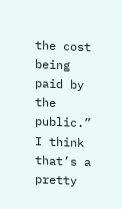the cost being paid by the public.” I think that’s a pretty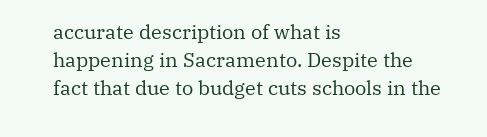accurate description of what is happening in Sacramento. Despite the fact that due to budget cuts schools in the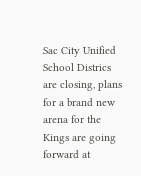Sac City Unified School Districs are closing, plans for a brand new arena for the Kings are going forward at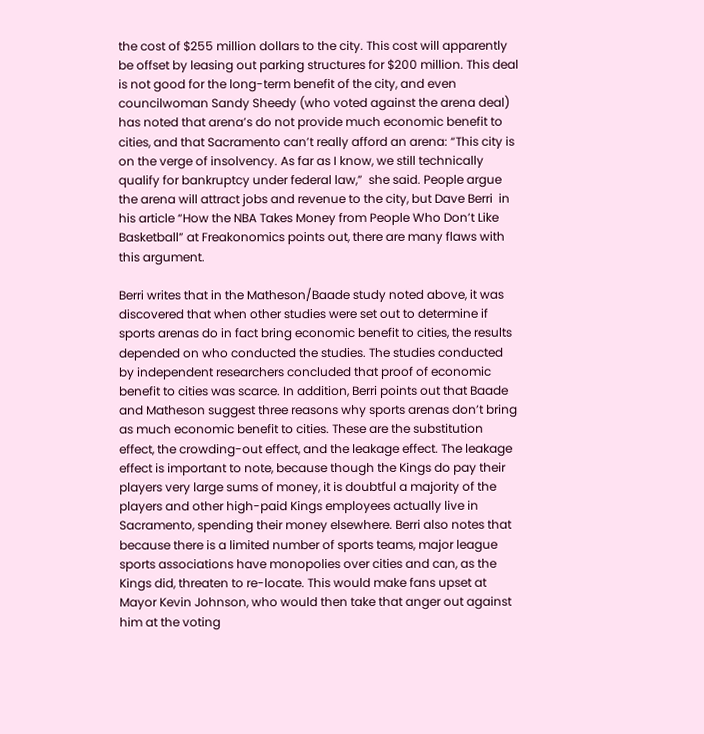the cost of $255 million dollars to the city. This cost will apparently be offset by leasing out parking structures for $200 million. This deal is not good for the long-term benefit of the city, and even councilwoman Sandy Sheedy (who voted against the arena deal) has noted that arena’s do not provide much economic benefit to cities, and that Sacramento can’t really afford an arena: “This city is on the verge of insolvency. As far as I know, we still technically qualify for bankruptcy under federal law,”  she said. People argue the arena will attract jobs and revenue to the city, but Dave Berri  in his article “How the NBA Takes Money from People Who Don’t Like Basketball” at Freakonomics points out, there are many flaws with this argument.

Berri writes that in the Matheson/Baade study noted above, it was discovered that when other studies were set out to determine if sports arenas do in fact bring economic benefit to cities, the results depended on who conducted the studies. The studies conducted by independent researchers concluded that proof of economic benefit to cities was scarce. In addition, Berri points out that Baade and Matheson suggest three reasons why sports arenas don’t bring as much economic benefit to cities. These are the substitution effect, the crowding-out effect, and the leakage effect. The leakage effect is important to note, because though the Kings do pay their players very large sums of money, it is doubtful a majority of the players and other high-paid Kings employees actually live in Sacramento, spending their money elsewhere. Berri also notes that because there is a limited number of sports teams, major league sports associations have monopolies over cities and can, as the Kings did, threaten to re-locate. This would make fans upset at Mayor Kevin Johnson, who would then take that anger out against him at the voting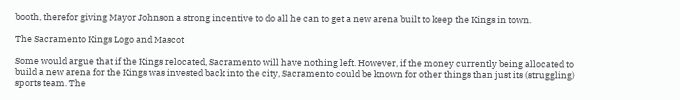booth, therefor giving Mayor Johnson a strong incentive to do all he can to get a new arena built to keep the Kings in town.

The Sacramento Kings Logo and Mascot

Some would argue that if the Kings relocated, Sacramento will have nothing left. However, if the money currently being allocated to build a new arena for the Kings was invested back into the city, Sacramento could be known for other things than just its (struggling) sports team. The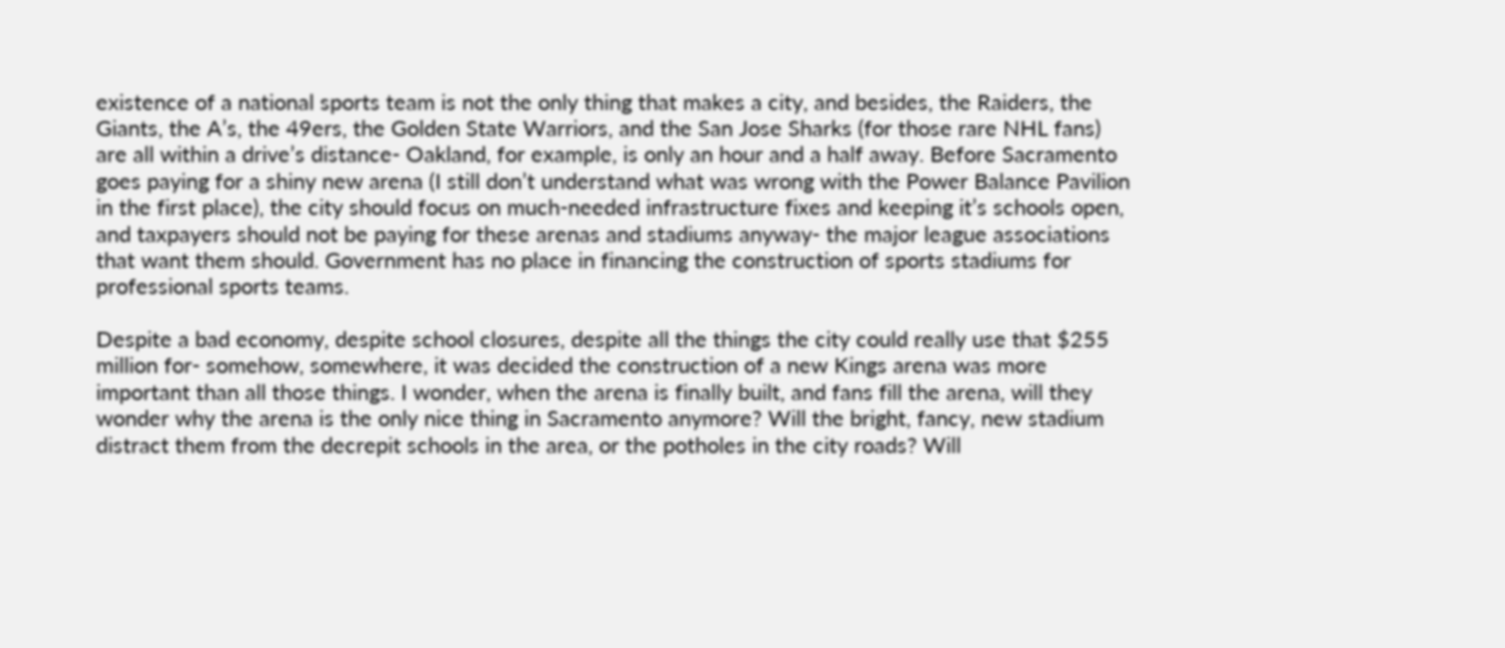existence of a national sports team is not the only thing that makes a city, and besides, the Raiders, the Giants, the A’s, the 49ers, the Golden State Warriors, and the San Jose Sharks (for those rare NHL fans) are all within a drive’s distance- Oakland, for example, is only an hour and a half away. Before Sacramento goes paying for a shiny new arena (I still don’t understand what was wrong with the Power Balance Pavilion in the first place), the city should focus on much-needed infrastructure fixes and keeping it’s schools open, and taxpayers should not be paying for these arenas and stadiums anyway- the major league associations that want them should. Government has no place in financing the construction of sports stadiums for professional sports teams.

Despite a bad economy, despite school closures, despite all the things the city could really use that $255 million for- somehow, somewhere, it was decided the construction of a new Kings arena was more important than all those things. I wonder, when the arena is finally built, and fans fill the arena, will they wonder why the arena is the only nice thing in Sacramento anymore? Will the bright, fancy, new stadium distract them from the decrepit schools in the area, or the potholes in the city roads? Will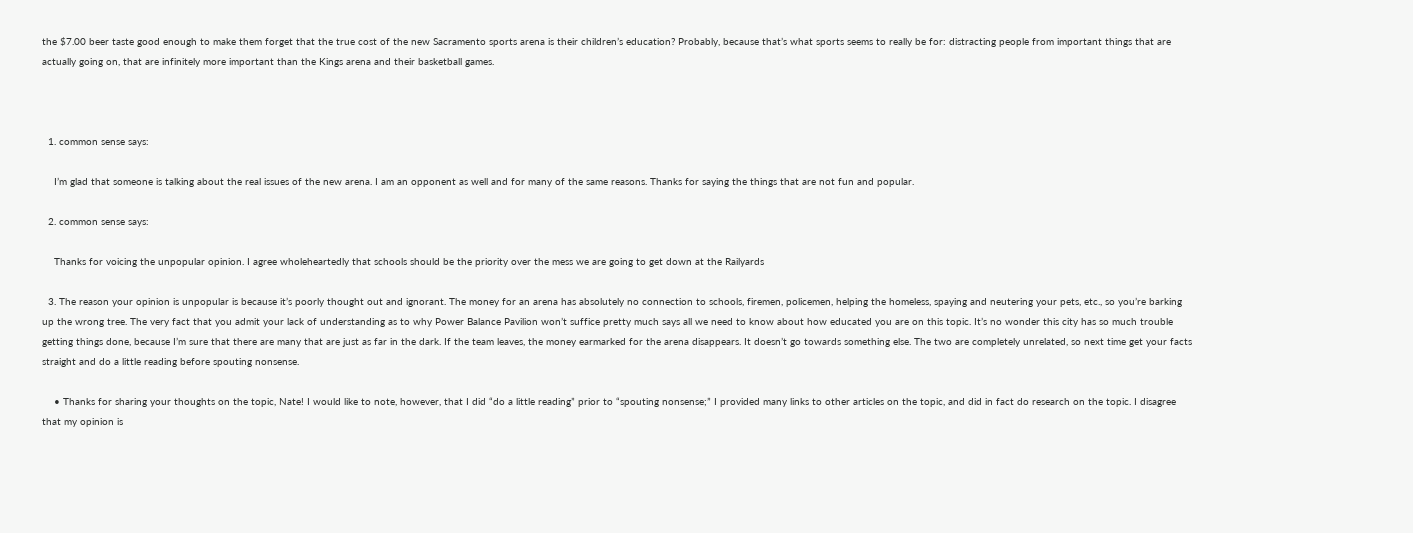the $7.00 beer taste good enough to make them forget that the true cost of the new Sacramento sports arena is their children’s education? Probably, because that’s what sports seems to really be for: distracting people from important things that are actually going on, that are infinitely more important than the Kings arena and their basketball games.



  1. common sense says:

    I’m glad that someone is talking about the real issues of the new arena. I am an opponent as well and for many of the same reasons. Thanks for saying the things that are not fun and popular.

  2. common sense says:

    Thanks for voicing the unpopular opinion. I agree wholeheartedly that schools should be the priority over the mess we are going to get down at the Railyards

  3. The reason your opinion is unpopular is because it’s poorly thought out and ignorant. The money for an arena has absolutely no connection to schools, firemen, policemen, helping the homeless, spaying and neutering your pets, etc., so you’re barking up the wrong tree. The very fact that you admit your lack of understanding as to why Power Balance Pavilion won’t suffice pretty much says all we need to know about how educated you are on this topic. It’s no wonder this city has so much trouble getting things done, because I’m sure that there are many that are just as far in the dark. If the team leaves, the money earmarked for the arena disappears. It doesn’t go towards something else. The two are completely unrelated, so next time get your facts straight and do a little reading before spouting nonsense.

    • Thanks for sharing your thoughts on the topic, Nate! I would like to note, however, that I did “do a little reading” prior to “spouting nonsense;” I provided many links to other articles on the topic, and did in fact do research on the topic. I disagree that my opinion is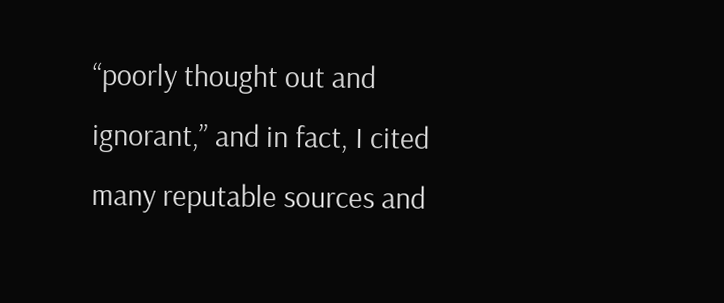“poorly thought out and ignorant,” and in fact, I cited many reputable sources and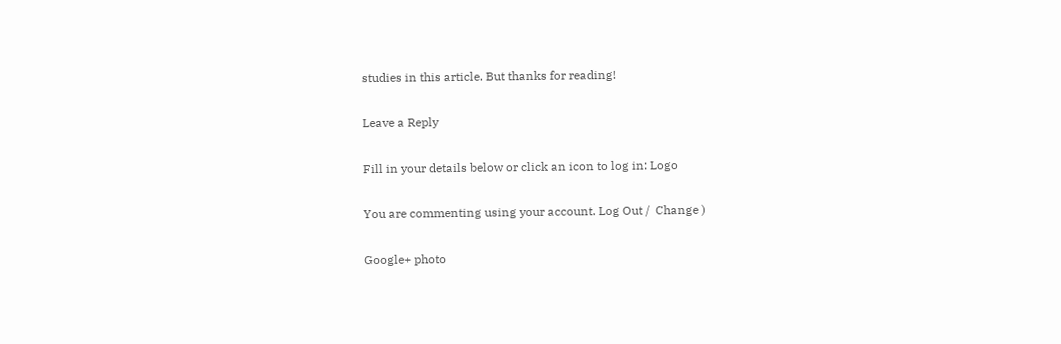studies in this article. But thanks for reading!

Leave a Reply

Fill in your details below or click an icon to log in: Logo

You are commenting using your account. Log Out /  Change )

Google+ photo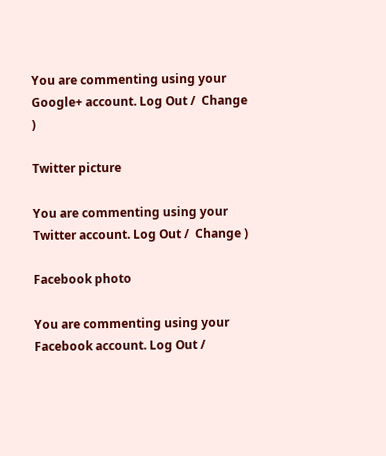You are commenting using your Google+ account. Log Out /  Change )

Twitter picture

You are commenting using your Twitter account. Log Out /  Change )

Facebook photo

You are commenting using your Facebook account. Log Out /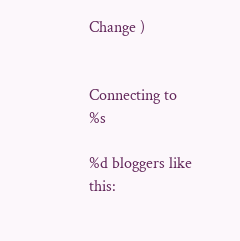Change )


Connecting to %s

%d bloggers like this: